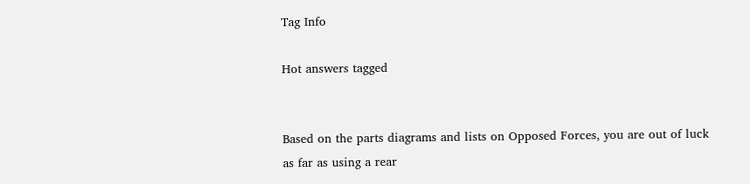Tag Info

Hot answers tagged


Based on the parts diagrams and lists on Opposed Forces, you are out of luck as far as using a rear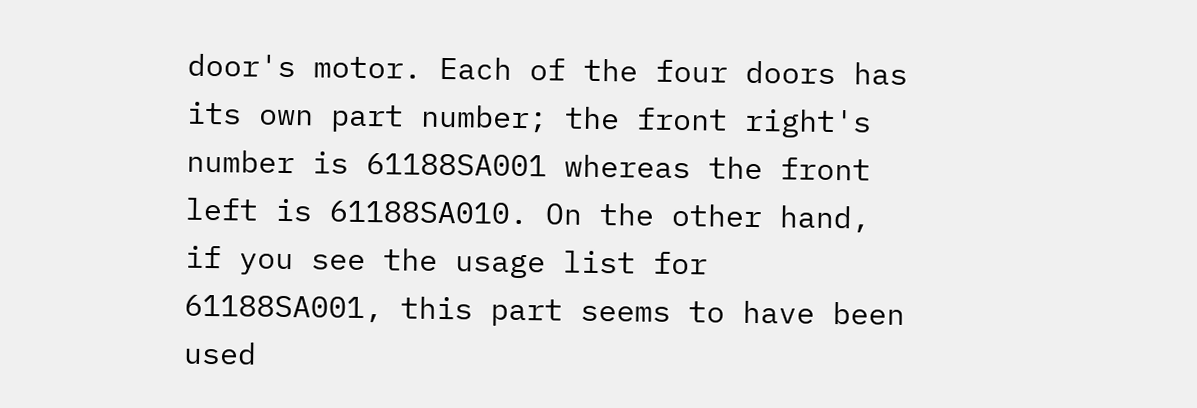door's motor. Each of the four doors has its own part number; the front right's number is 61188SA001 whereas the front left is 61188SA010. On the other hand, if you see the usage list for 61188SA001, this part seems to have been used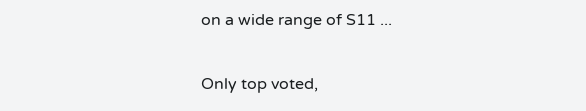on a wide range of S11 ...

Only top voted,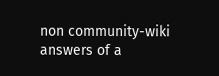non community-wiki answers of a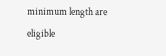minimum length are eligible